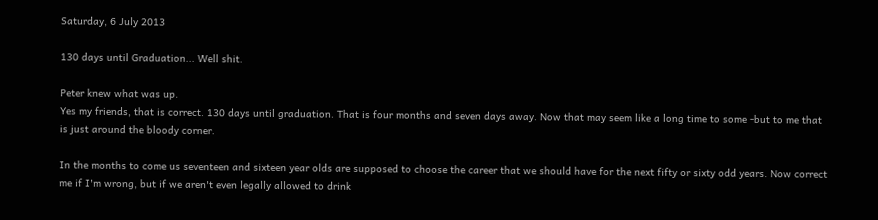Saturday, 6 July 2013

130 days until Graduation... Well shit.

Peter knew what was up.
Yes my friends, that is correct. 130 days until graduation. That is four months and seven days away. Now that may seem like a long time to some -but to me that is just around the bloody corner.

In the months to come us seventeen and sixteen year olds are supposed to choose the career that we should have for the next fifty or sixty odd years. Now correct me if I'm wrong, but if we aren't even legally allowed to drink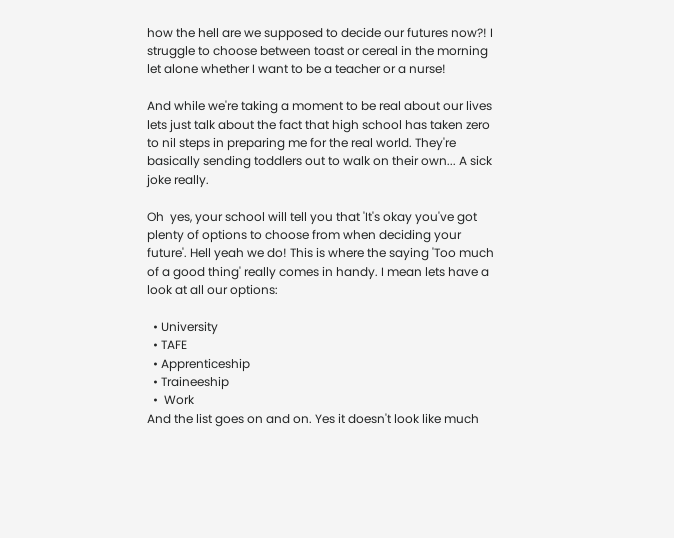how the hell are we supposed to decide our futures now?! I struggle to choose between toast or cereal in the morning let alone whether I want to be a teacher or a nurse!

And while we're taking a moment to be real about our lives lets just talk about the fact that high school has taken zero to nil steps in preparing me for the real world. They're basically sending toddlers out to walk on their own... A sick joke really.

Oh  yes, your school will tell you that 'It's okay you've got plenty of options to choose from when deciding your future'. Hell yeah we do! This is where the saying 'Too much of a good thing' really comes in handy. I mean lets have a look at all our options:

  • University
  • TAFE
  • Apprenticeship
  • Traineeship
  •  Work
And the list goes on and on. Yes it doesn't look like much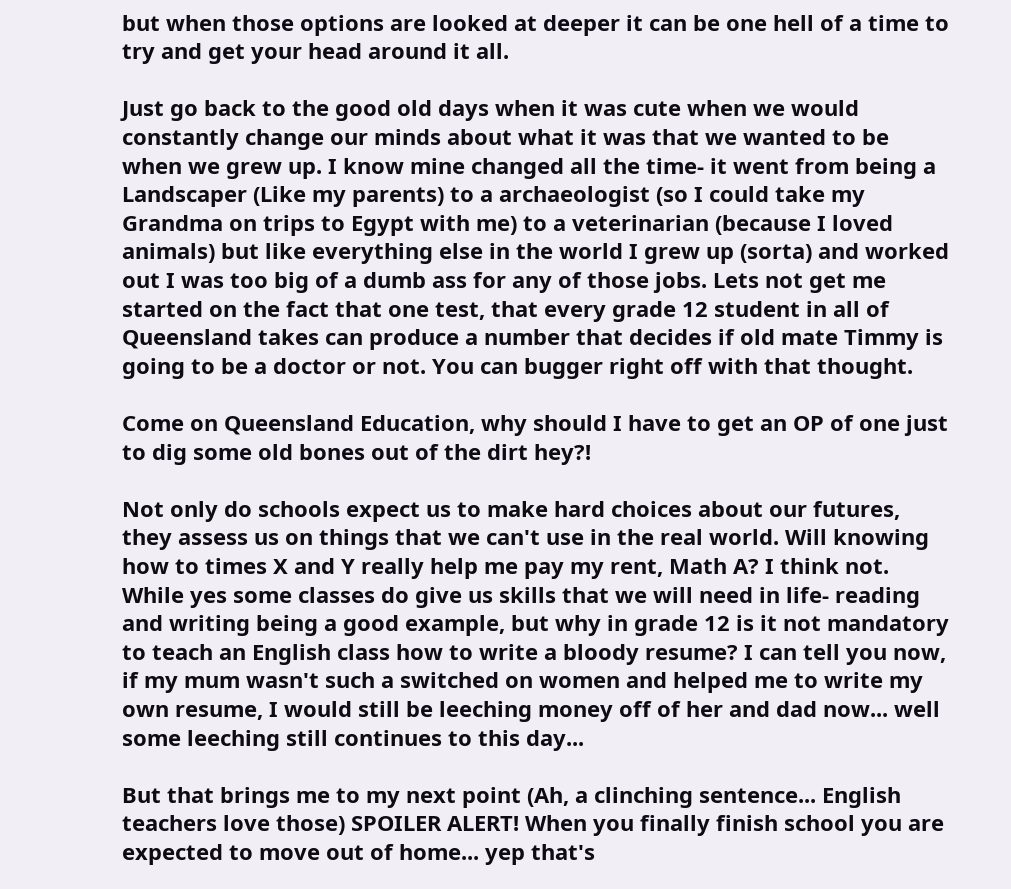but when those options are looked at deeper it can be one hell of a time to try and get your head around it all.

Just go back to the good old days when it was cute when we would constantly change our minds about what it was that we wanted to be when we grew up. I know mine changed all the time- it went from being a Landscaper (Like my parents) to a archaeologist (so I could take my Grandma on trips to Egypt with me) to a veterinarian (because I loved animals) but like everything else in the world I grew up (sorta) and worked out I was too big of a dumb ass for any of those jobs. Lets not get me started on the fact that one test, that every grade 12 student in all of Queensland takes can produce a number that decides if old mate Timmy is going to be a doctor or not. You can bugger right off with that thought.

Come on Queensland Education, why should I have to get an OP of one just to dig some old bones out of the dirt hey?!

Not only do schools expect us to make hard choices about our futures, they assess us on things that we can't use in the real world. Will knowing how to times X and Y really help me pay my rent, Math A? I think not. While yes some classes do give us skills that we will need in life- reading and writing being a good example, but why in grade 12 is it not mandatory to teach an English class how to write a bloody resume? I can tell you now, if my mum wasn't such a switched on women and helped me to write my own resume, I would still be leeching money off of her and dad now... well some leeching still continues to this day...

But that brings me to my next point (Ah, a clinching sentence... English teachers love those) SPOILER ALERT! When you finally finish school you are expected to move out of home... yep that's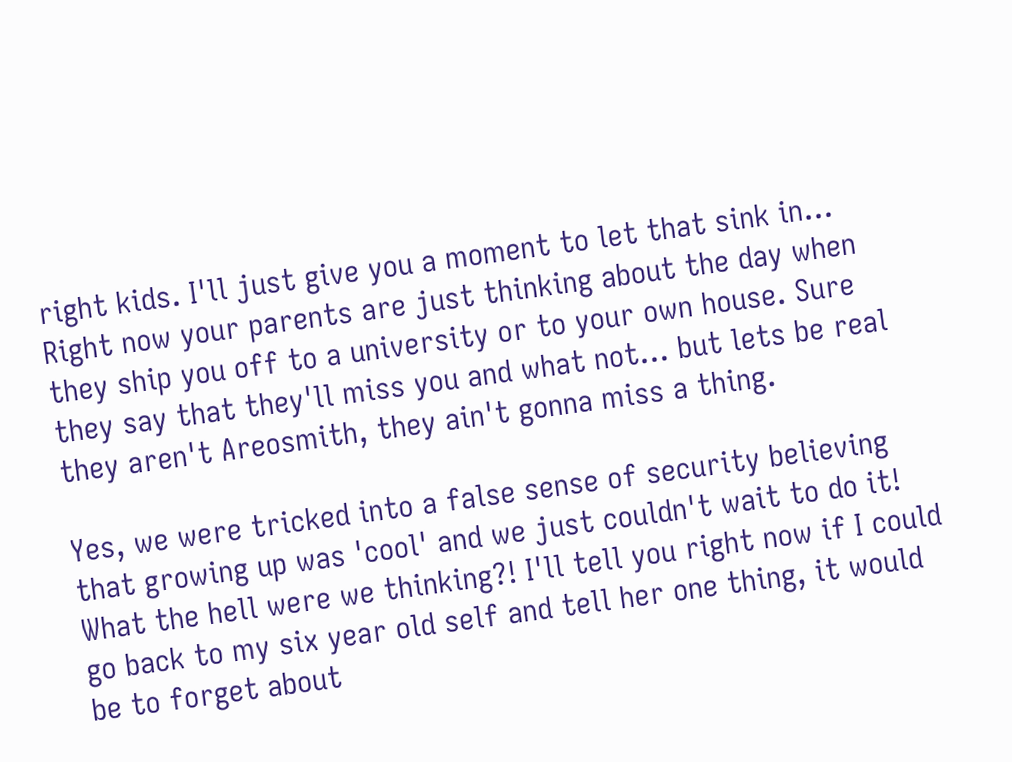right kids. I'll just give you a moment to let that sink in... Right now your parents are just thinking about the day when they ship you off to a university or to your own house. Sure they say that they'll miss you and what not... but lets be real they aren't Areosmith, they ain't gonna miss a thing.

Yes, we were tricked into a false sense of security believing that growing up was 'cool' and we just couldn't wait to do it! What the hell were we thinking?! I'll tell you right now if I could go back to my six year old self and tell her one thing, it would be to forget about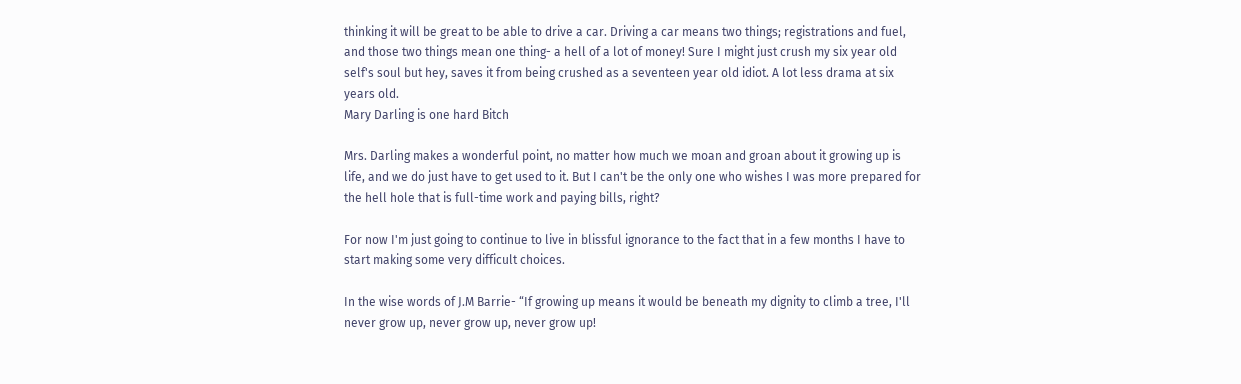thinking it will be great to be able to drive a car. Driving a car means two things; registrations and fuel, and those two things mean one thing- a hell of a lot of money! Sure I might just crush my six year old self's soul but hey, saves it from being crushed as a seventeen year old idiot. A lot less drama at six years old.
Mary Darling is one hard Bitch

Mrs. Darling makes a wonderful point, no matter how much we moan and groan about it growing up is life, and we do just have to get used to it. But I can't be the only one who wishes I was more prepared for the hell hole that is full-time work and paying bills, right?

For now I'm just going to continue to live in blissful ignorance to the fact that in a few months I have to start making some very difficult choices.

In the wise words of J.M Barrie- “If growing up means it would be beneath my dignity to climb a tree, I'll never grow up, never grow up, never grow up!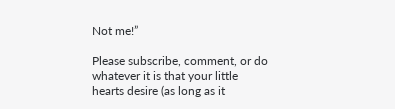Not me!”

Please subscribe, comment, or do whatever it is that your little hearts desire (as long as it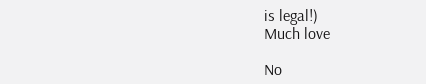is legal!)
Much love

No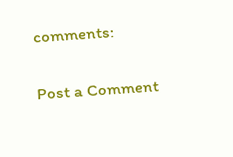comments:

Post a Comment